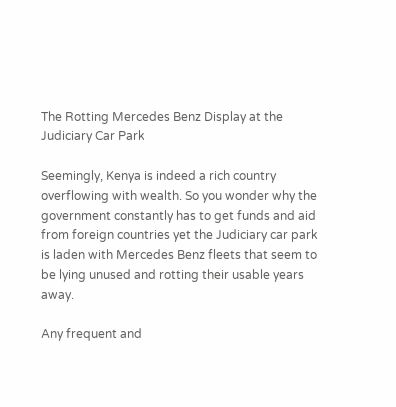The Rotting Mercedes Benz Display at the Judiciary Car Park

Seemingly, Kenya is indeed a rich country overflowing with wealth. So you wonder why the government constantly has to get funds and aid from foreign countries yet the Judiciary car park is laden with Mercedes Benz fleets that seem to be lying unused and rotting their usable years away.

Any frequent and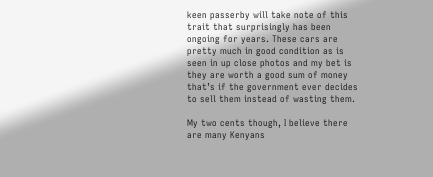keen passerby will take note of this trait that surprisingly has been ongoing for years. These cars are pretty much in good condition as is seen in up close photos and my bet is they are worth a good sum of money that’s if the government ever decides to sell them instead of wasting them.

My two cents though, I believe there are many Kenyans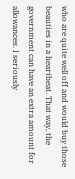who are quite well off and would buy those beauties in a heartbeat. That way, the government can have an extra amount for allowances. I seriously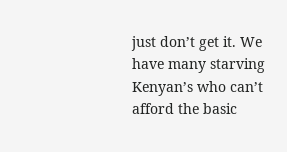just don’t get it. We have many starving Kenyan’s who can’t afford the basic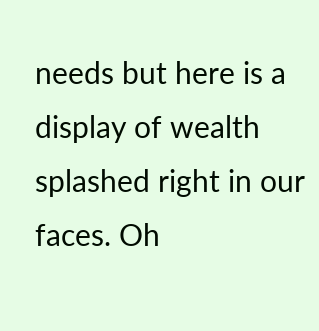needs but here is a display of wealth splashed right in our faces. Oh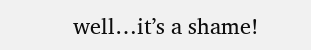well…it’s a shame!